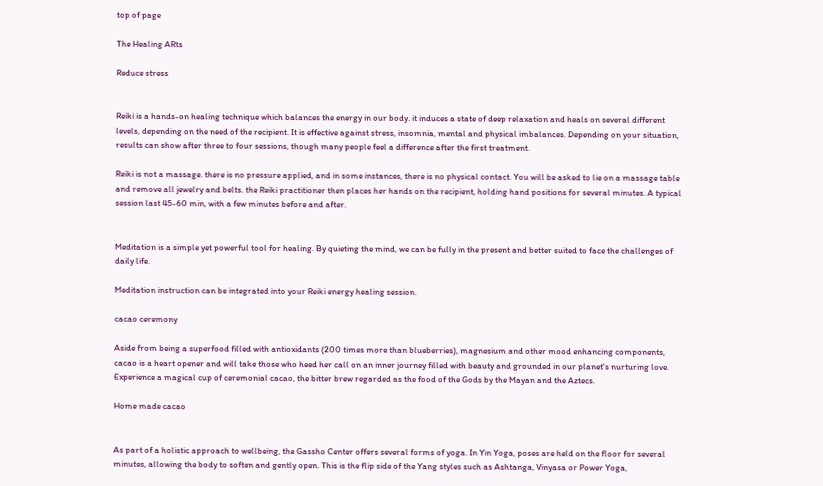top of page

The Healing ARts

Reduce stress


Reiki is a hands-on healing technique which balances the energy in our body. it induces a state of deep relaxation and heals on several different levels, depending on the need of the recipient. It is effective against stress, insomnia, mental and physical imbalances. Depending on your situation, results can show after three to four sessions, though many people feel a difference after the first treatment.

Reiki is not a massage. there is no pressure applied, and in some instances, there is no physical contact. You will be asked to lie on a massage table and remove all jewelry and belts. the Reiki practitioner then places her hands on the recipient, holding hand positions for several minutes. A typical session last 45-60 min, with a few minutes before and after.


Meditation is a simple yet powerful tool for healing. By quieting the mind, we can be fully in the present and better suited to face the challenges of daily life.

Meditation instruction can be integrated into your Reiki energy healing session.

cacao ceremony

Aside from being a superfood filled with antioxidants (200 times more than blueberries), magnesium and other mood enhancing components, cacao is a heart opener and will take those who heed her call on an inner journey filled with beauty and grounded in our planet's nurturing love. Experience a magical cup of ceremonial cacao, the bitter brew regarded as the food of the Gods by the Mayan and the Aztecs.

Home made cacao


As part of a holistic approach to wellbeing, the Gassho Center offers several forms of yoga. In Yin Yoga, poses are held on the floor for several minutes, allowing the body to soften and gently open. This is the flip side of the Yang styles such as Ashtanga, Vinyasa or Power Yoga,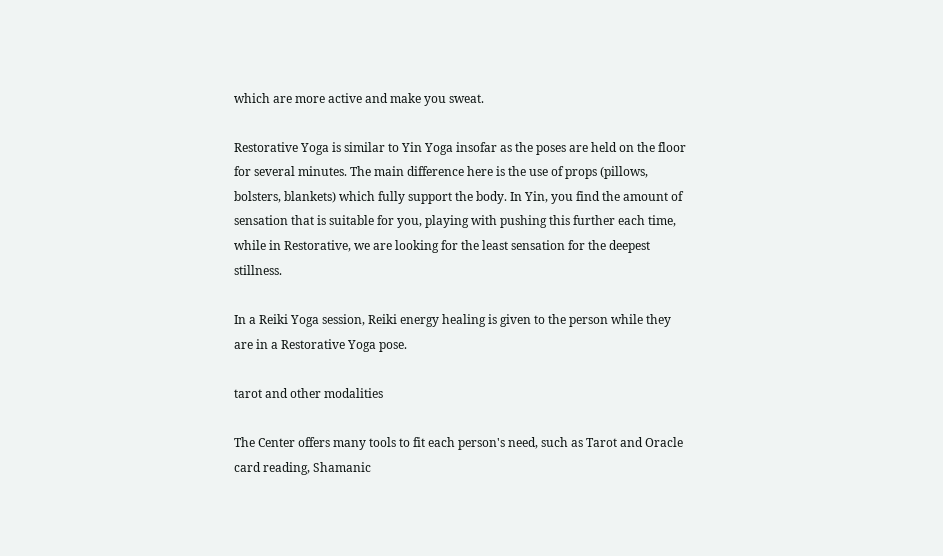which are more active and make you sweat.

Restorative Yoga is similar to Yin Yoga insofar as the poses are held on the floor for several minutes. The main difference here is the use of props (pillows, bolsters, blankets) which fully support the body. In Yin, you find the amount of sensation that is suitable for you, playing with pushing this further each time, while in Restorative, we are looking for the least sensation for the deepest stillness.

In a Reiki Yoga session, Reiki energy healing is given to the person while they are in a Restorative Yoga pose.

tarot and other modalities

The Center offers many tools to fit each person's need, such as Tarot and Oracle card reading, Shamanic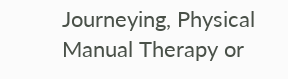Journeying, Physical Manual Therapy or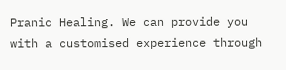Pranic Healing. We can provide you with a customised experience through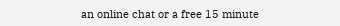an online chat or a free 15 minute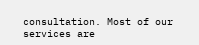consultation. Most of our services are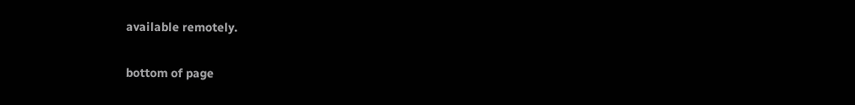available remotely.

bottom of page